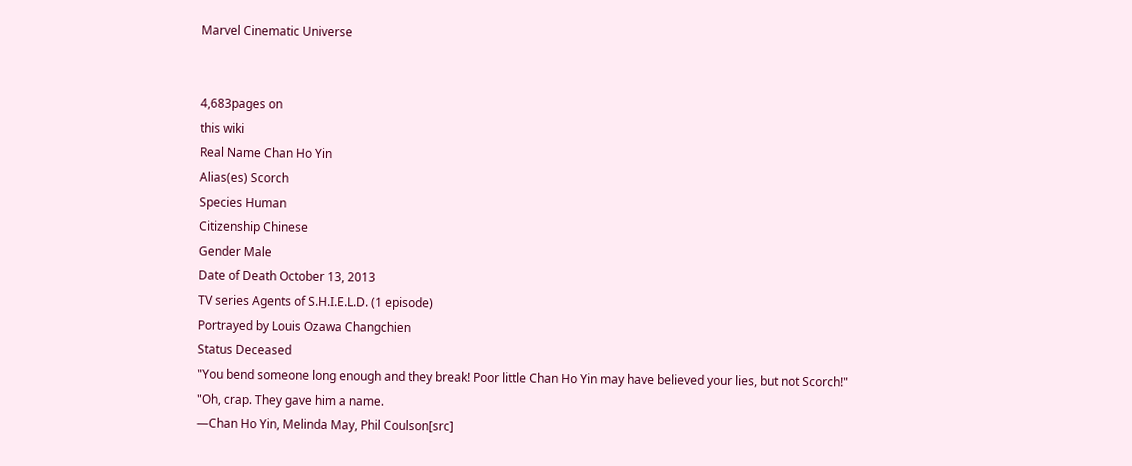Marvel Cinematic Universe


4,683pages on
this wiki
Real Name Chan Ho Yin
Alias(es) Scorch
Species Human
Citizenship Chinese
Gender Male
Date of Death October 13, 2013
TV series Agents of S.H.I.E.L.D. (1 episode)
Portrayed by Louis Ozawa Changchien
Status Deceased
"You bend someone long enough and they break! Poor little Chan Ho Yin may have believed your lies, but not Scorch!"
"Oh, crap. They gave him a name.
―Chan Ho Yin, Melinda May, Phil Coulson[src]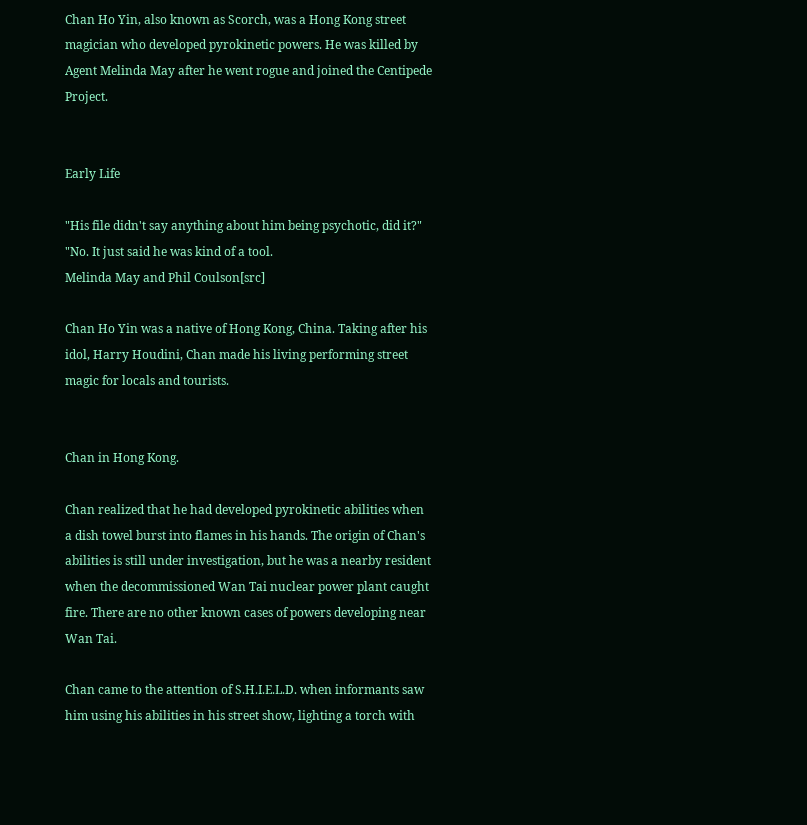Chan Ho Yin, also known as Scorch, was a Hong Kong street magician who developed pyrokinetic powers. He was killed by Agent Melinda May after he went rogue and joined the Centipede Project.


Early Life

"His file didn't say anything about him being psychotic, did it?"
"No. It just said he was kind of a tool.
Melinda May and Phil Coulson[src]

Chan Ho Yin was a native of Hong Kong, China. Taking after his idol, Harry Houdini, Chan made his living performing street magic for locals and tourists.


Chan in Hong Kong.

Chan realized that he had developed pyrokinetic abilities when a dish towel burst into flames in his hands. The origin of Chan's abilities is still under investigation, but he was a nearby resident when the decommissioned Wan Tai nuclear power plant caught fire. There are no other known cases of powers developing near Wan Tai.

Chan came to the attention of S.H.I.E.L.D. when informants saw him using his abilities in his street show, lighting a torch with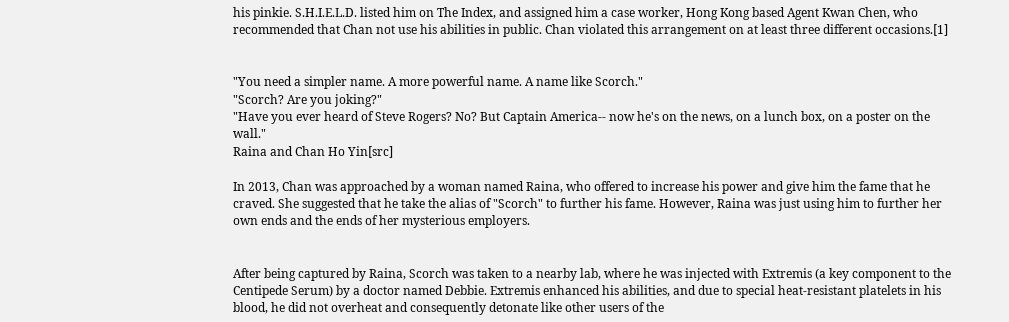his pinkie. S.H.I.E.L.D. listed him on The Index, and assigned him a case worker, Hong Kong based Agent Kwan Chen, who recommended that Chan not use his abilities in public. Chan violated this arrangement on at least three different occasions.[1]


"You need a simpler name. A more powerful name. A name like Scorch."
"Scorch? Are you joking?"
"Have you ever heard of Steve Rogers? No? But Captain America-- now he's on the news, on a lunch box, on a poster on the wall."
Raina and Chan Ho Yin[src]

In 2013, Chan was approached by a woman named Raina, who offered to increase his power and give him the fame that he craved. She suggested that he take the alias of "Scorch" to further his fame. However, Raina was just using him to further her own ends and the ends of her mysterious employers.


After being captured by Raina, Scorch was taken to a nearby lab, where he was injected with Extremis (a key component to the Centipede Serum) by a doctor named Debbie. Extremis enhanced his abilities, and due to special heat-resistant platelets in his blood, he did not overheat and consequently detonate like other users of the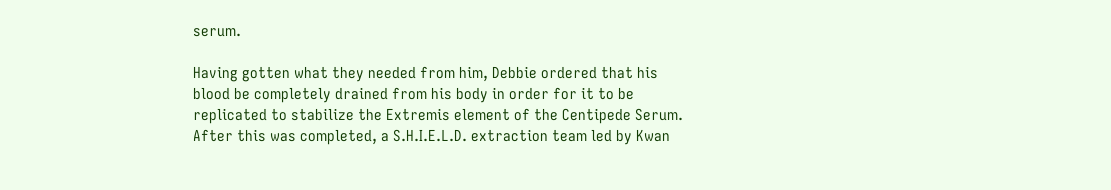serum.

Having gotten what they needed from him, Debbie ordered that his blood be completely drained from his body in order for it to be replicated to stabilize the Extremis element of the Centipede Serum. After this was completed, a S.H.I.E.L.D. extraction team led by Kwan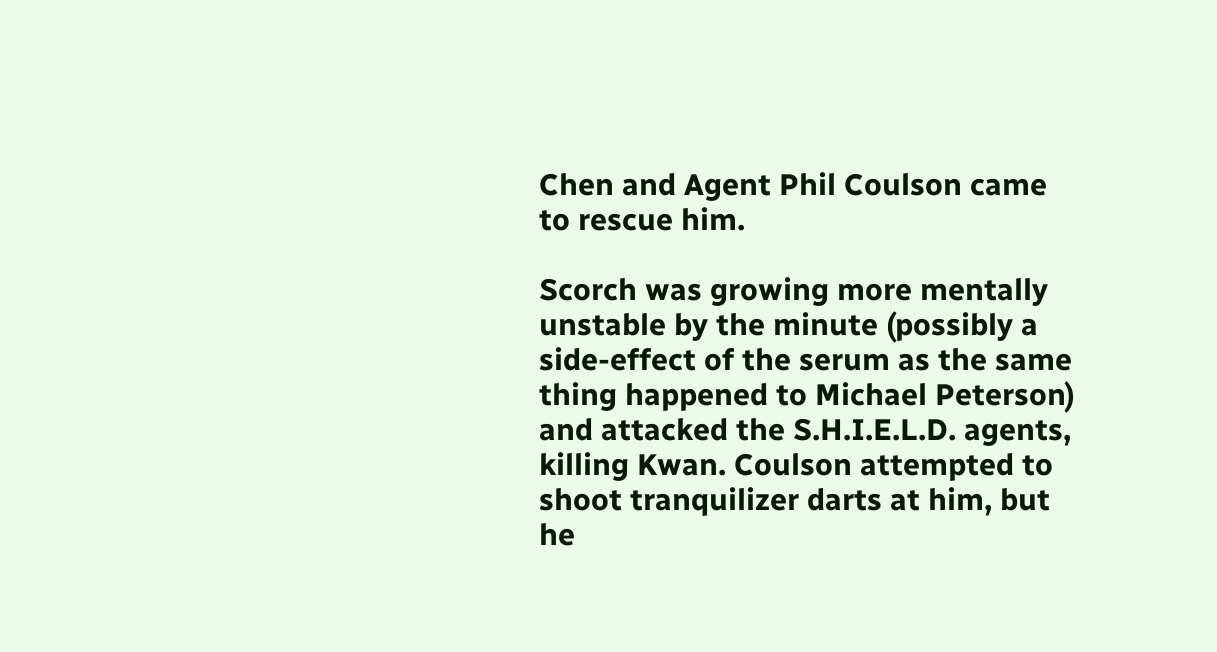Chen and Agent Phil Coulson came to rescue him.

Scorch was growing more mentally unstable by the minute (possibly a side-effect of the serum as the same thing happened to Michael Peterson) and attacked the S.H.I.E.L.D. agents, killing Kwan. Coulson attempted to shoot tranquilizer darts at him, but he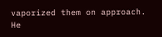vaporized them on approach. He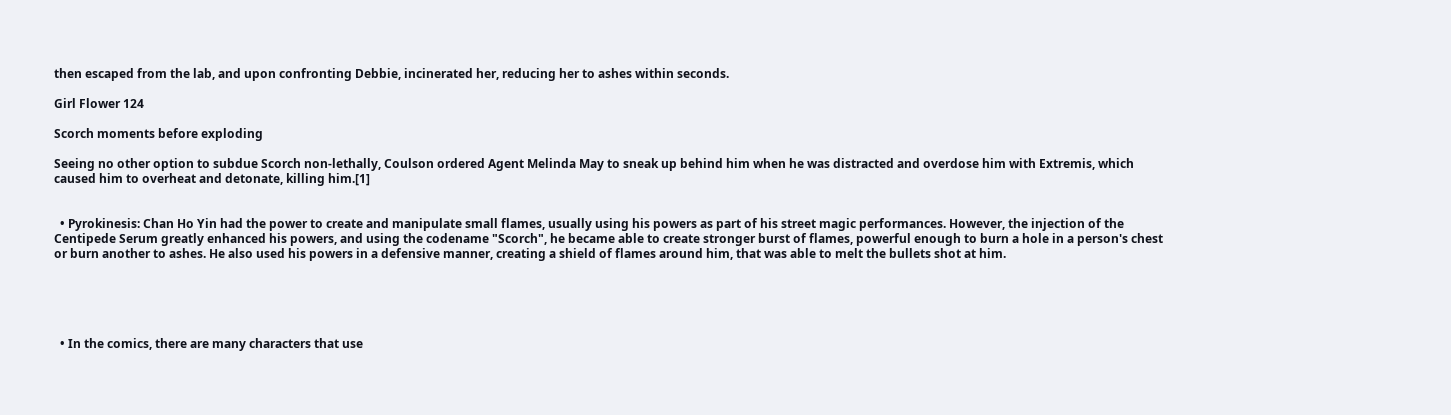then escaped from the lab, and upon confronting Debbie, incinerated her, reducing her to ashes within seconds.

Girl Flower 124

Scorch moments before exploding

Seeing no other option to subdue Scorch non-lethally, Coulson ordered Agent Melinda May to sneak up behind him when he was distracted and overdose him with Extremis, which caused him to overheat and detonate, killing him.[1]


  • Pyrokinesis: Chan Ho Yin had the power to create and manipulate small flames, usually using his powers as part of his street magic performances. However, the injection of the Centipede Serum greatly enhanced his powers, and using the codename "Scorch", he became able to create stronger burst of flames, powerful enough to burn a hole in a person's chest or burn another to ashes. He also used his powers in a defensive manner, creating a shield of flames around him, that was able to melt the bullets shot at him.





  • In the comics, there are many characters that use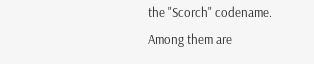the "Scorch" codename. Among them are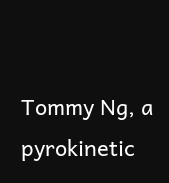Tommy Ng, a pyrokinetic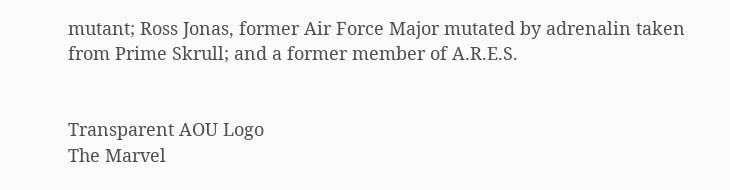mutant; Ross Jonas, former Air Force Major mutated by adrenalin taken from Prime Skrull; and a former member of A.R.E.S.


Transparent AOU Logo
The Marvel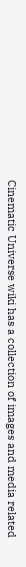Cinematic Universe wiki has a collection of images and media related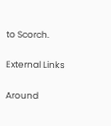to Scorch.

External Links

Around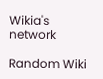Wikia's network

Random Wiki